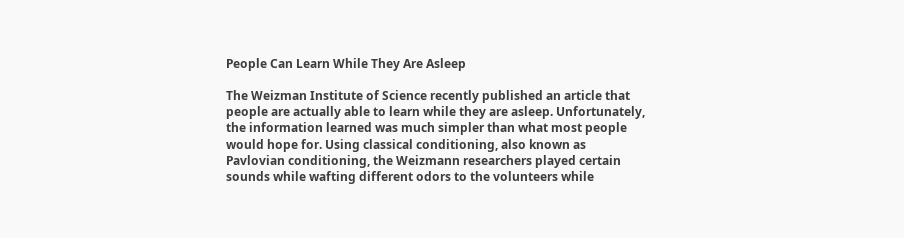People Can Learn While They Are Asleep

The Weizman Institute of Science recently published an article that people are actually able to learn while they are asleep. Unfortunately, the information learned was much simpler than what most people would hope for. Using classical conditioning, also known as Pavlovian conditioning, the Weizmann researchers played certain sounds while wafting different odors to the volunteers while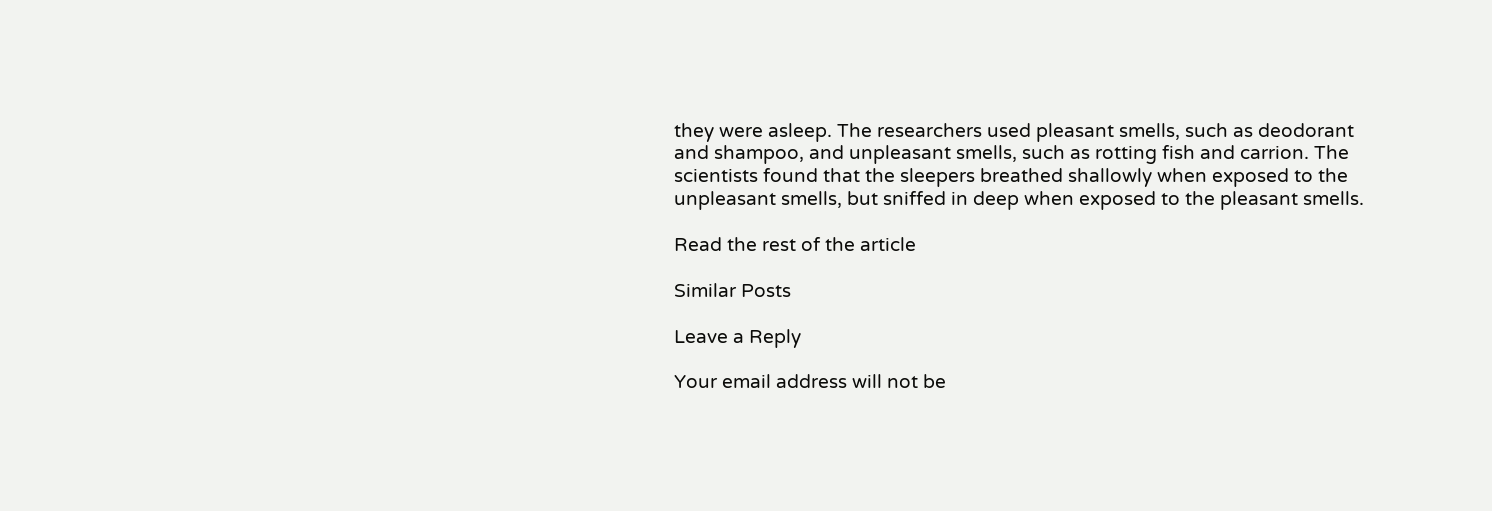they were asleep. The researchers used pleasant smells, such as deodorant and shampoo, and unpleasant smells, such as rotting fish and carrion. The scientists found that the sleepers breathed shallowly when exposed to the unpleasant smells, but sniffed in deep when exposed to the pleasant smells.

Read the rest of the article

Similar Posts

Leave a Reply

Your email address will not be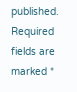published. Required fields are marked *